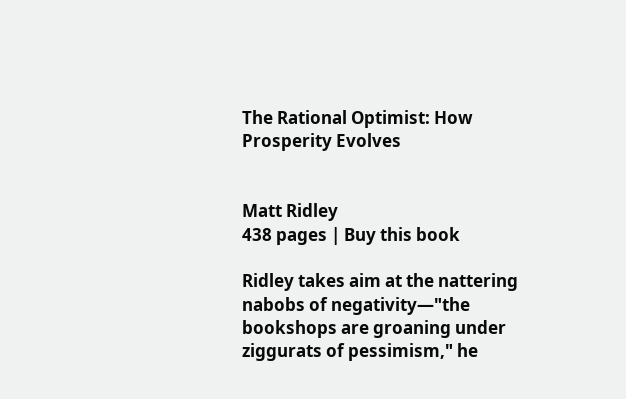The Rational Optimist: How Prosperity Evolves


Matt Ridley
438 pages | Buy this book

Ridley takes aim at the nattering nabobs of negativity—"the bookshops are groaning under ziggurats of pessimism," he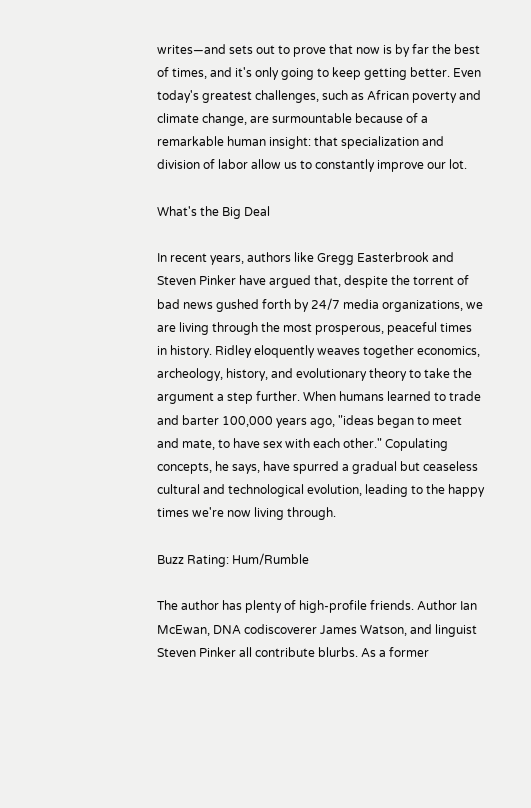writes—and sets out to prove that now is by far the best of times, and it's only going to keep getting better. Even today's greatest challenges, such as African poverty and climate change, are surmountable because of a remarkable human insight: that specialization and division of labor allow us to constantly improve our lot.

What's the Big Deal

In recent years, authors like Gregg Easterbrook and Steven Pinker have argued that, despite the torrent of bad news gushed forth by 24/7 media organizations, we are living through the most prosperous, peaceful times in history. Ridley eloquently weaves together economics, archeology, history, and evolutionary theory to take the argument a step further. When humans learned to trade and barter 100,000 years ago, "ideas began to meet and mate, to have sex with each other." Copulating concepts, he says, have spurred a gradual but ceaseless cultural and technological evolution, leading to the happy times we're now living through.

Buzz Rating: Hum/Rumble

The author has plenty of high-profile friends. Author Ian McEwan, DNA codiscoverer James Watson, and linguist Steven Pinker all contribute blurbs. As a former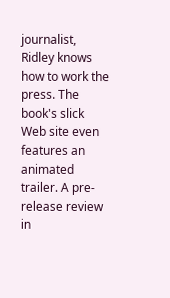journalist, Ridley knows how to work the press. The book's slick Web site even features an animated trailer. A pre-release review in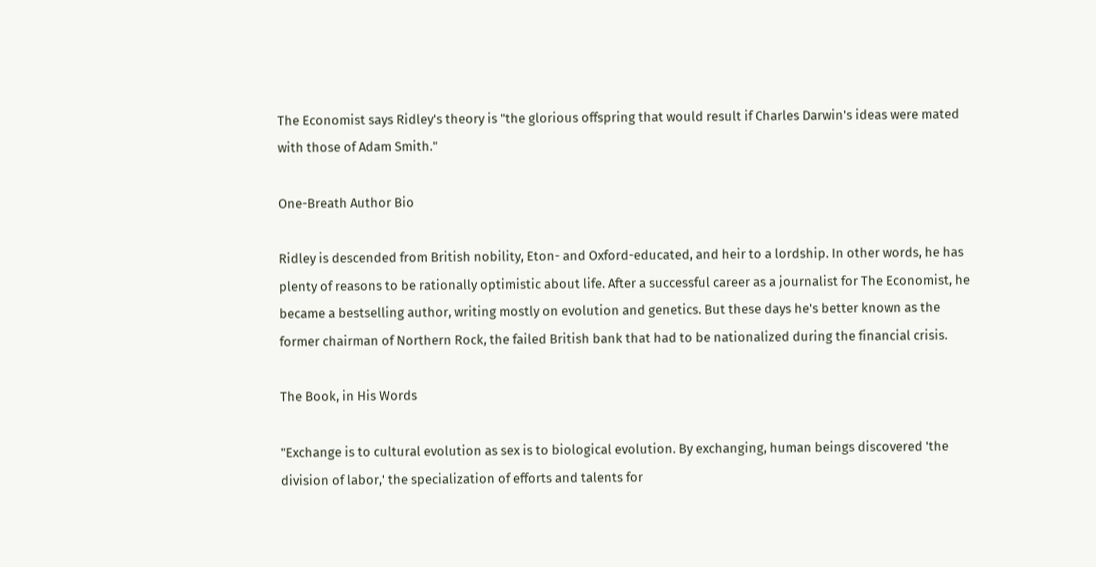The Economist says Ridley's theory is "the glorious offspring that would result if Charles Darwin's ideas were mated with those of Adam Smith."

One-Breath Author Bio

Ridley is descended from British nobility, Eton- and Oxford-educated, and heir to a lordship. In other words, he has plenty of reasons to be rationally optimistic about life. After a successful career as a journalist for The Economist, he became a bestselling author, writing mostly on evolution and genetics. But these days he's better known as the former chairman of Northern Rock, the failed British bank that had to be nationalized during the financial crisis.

The Book, in His Words

"Exchange is to cultural evolution as sex is to biological evolution. By exchanging, human beings discovered 'the division of labor,' the specialization of efforts and talents for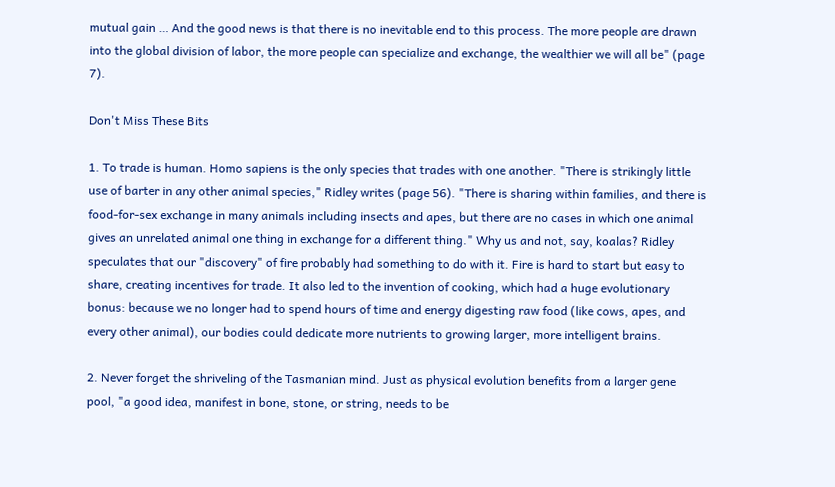mutual gain … And the good news is that there is no inevitable end to this process. The more people are drawn into the global division of labor, the more people can specialize and exchange, the wealthier we will all be" (page 7).

Don't Miss These Bits

1. To trade is human. Homo sapiens is the only species that trades with one another. "There is strikingly little use of barter in any other animal species," Ridley writes (page 56). "There is sharing within families, and there is food-for-sex exchange in many animals including insects and apes, but there are no cases in which one animal gives an unrelated animal one thing in exchange for a different thing." Why us and not, say, koalas? Ridley speculates that our "discovery" of fire probably had something to do with it. Fire is hard to start but easy to share, creating incentives for trade. It also led to the invention of cooking, which had a huge evolutionary bonus: because we no longer had to spend hours of time and energy digesting raw food (like cows, apes, and every other animal), our bodies could dedicate more nutrients to growing larger, more intelligent brains.

2. Never forget the shriveling of the Tasmanian mind. Just as physical evolution benefits from a larger gene pool, "a good idea, manifest in bone, stone, or string, needs to be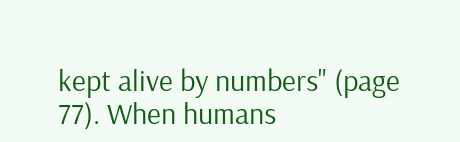kept alive by numbers" (page 77). When humans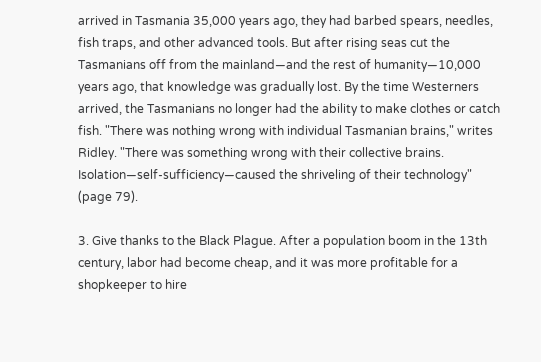arrived in Tasmania 35,000 years ago, they had barbed spears, needles, fish traps, and other advanced tools. But after rising seas cut the Tasmanians off from the mainland—and the rest of humanity—10,000 years ago, that knowledge was gradually lost. By the time Westerners arrived, the Tasmanians no longer had the ability to make clothes or catch fish. "There was nothing wrong with individual Tasmanian brains," writes Ridley. "There was something wrong with their collective brains. Isolation—self-sufficiency—caused the shriveling of their technology" (page 79).

3. Give thanks to the Black Plague. After a population boom in the 13th century, labor had become cheap, and it was more profitable for a shopkeeper to hire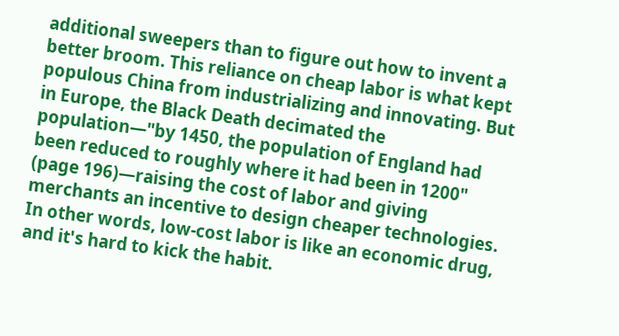additional sweepers than to figure out how to invent a better broom. This reliance on cheap labor is what kept populous China from industrializing and innovating. But in Europe, the Black Death decimated the population—"by 1450, the population of England had been reduced to roughly where it had been in 1200" (page 196)—raising the cost of labor and giving merchants an incentive to design cheaper technologies. In other words, low-cost labor is like an economic drug, and it's hard to kick the habit.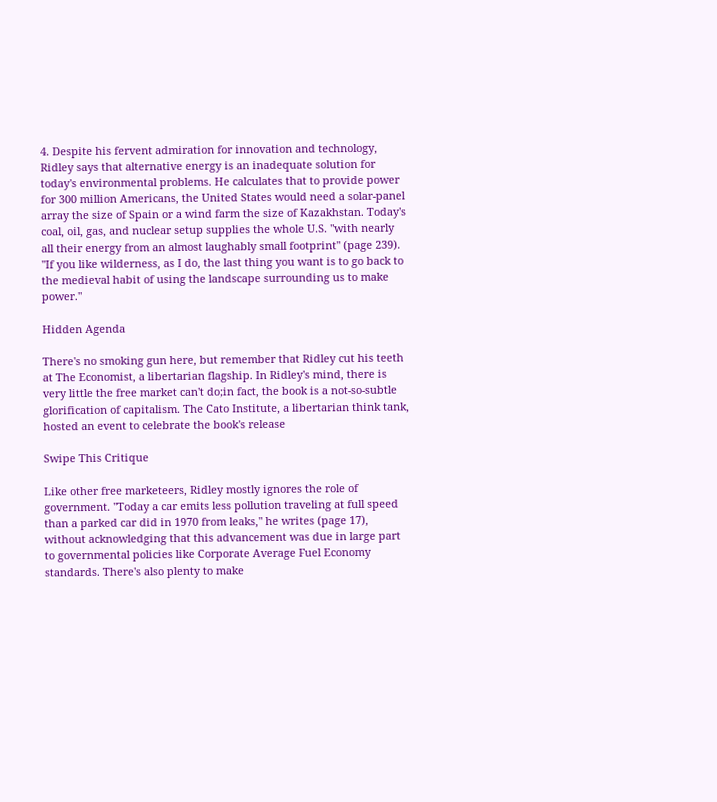4. Despite his fervent admiration for innovation and technology, Ridley says that alternative energy is an inadequate solution for today's environmental problems. He calculates that to provide power for 300 million Americans, the United States would need a solar-panel array the size of Spain or a wind farm the size of Kazakhstan. Today's coal, oil, gas, and nuclear setup supplies the whole U.S. "with nearly all their energy from an almost laughably small footprint" (page 239). "If you like wilderness, as I do, the last thing you want is to go back to the medieval habit of using the landscape surrounding us to make power."

Hidden Agenda

There's no smoking gun here, but remember that Ridley cut his teeth at The Economist, a libertarian flagship. In Ridley's mind, there is very little the free market can't do;in fact, the book is a not-so-subtle glorification of capitalism. The Cato Institute, a libertarian think tank, hosted an event to celebrate the book's release

Swipe This Critique

Like other free marketeers, Ridley mostly ignores the role of government. "Today a car emits less pollution traveling at full speed than a parked car did in 1970 from leaks," he writes (page 17), without acknowledging that this advancement was due in large part to governmental policies like Corporate Average Fuel Economy standards. There's also plenty to make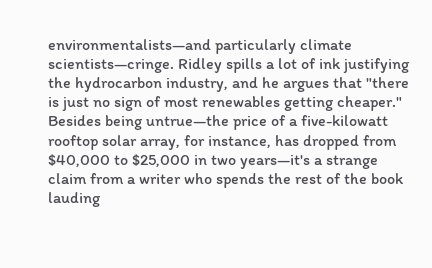environmentalists—and particularly climate scientists—cringe. Ridley spills a lot of ink justifying the hydrocarbon industry, and he argues that "there is just no sign of most renewables getting cheaper." Besides being untrue—the price of a five-kilowatt rooftop solar array, for instance, has dropped from $40,000 to $25,000 in two years—it's a strange claim from a writer who spends the rest of the book lauding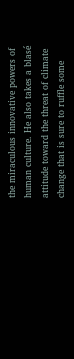the miraculous innovative powers of human culture. He also takes a blasé attitude toward the threat of climate change that is sure to ruffle some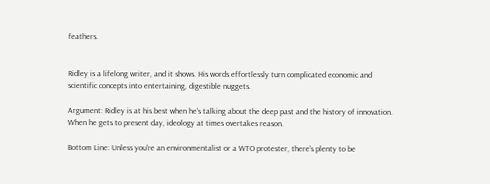feathers.


Ridley is a lifelong writer, and it shows. His words effortlessly turn complicated economic and scientific concepts into entertaining, digestible nuggets.

Argument: Ridley is at his best when he's talking about the deep past and the history of innovation. When he gets to present day, ideology at times overtakes reason.

Bottom Line: Unless you're an environmentalist or a WTO protester, there's plenty to be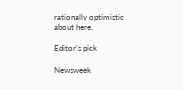rationally optimistic about here.

Editor's pick

Newsweek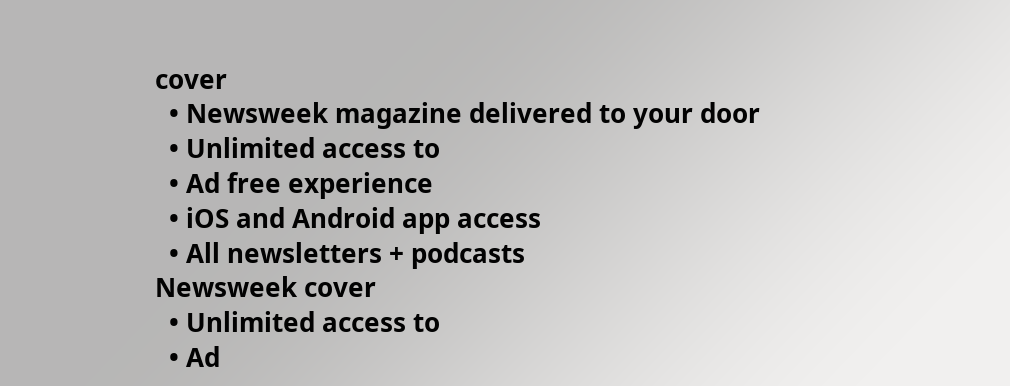cover
  • Newsweek magazine delivered to your door
  • Unlimited access to
  • Ad free experience
  • iOS and Android app access
  • All newsletters + podcasts
Newsweek cover
  • Unlimited access to
  • Ad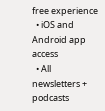free experience
  • iOS and Android app access
  • All newsletters + podcasts